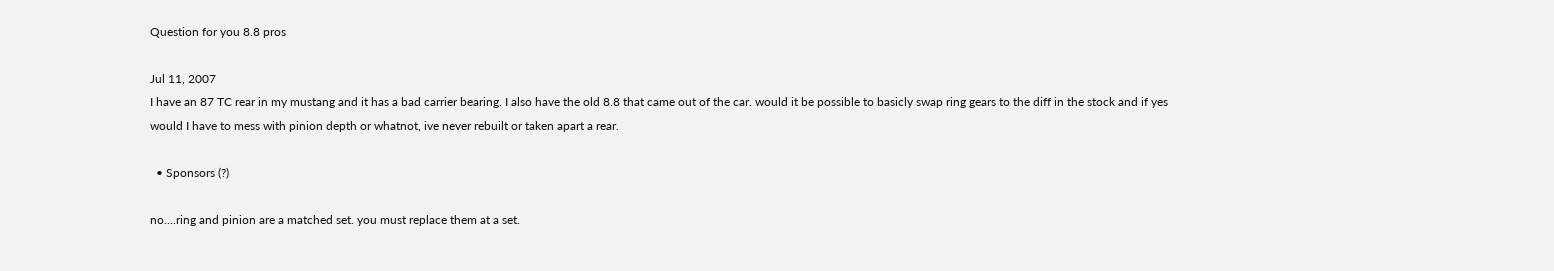Question for you 8.8 pros

Jul 11, 2007
I have an 87 TC rear in my mustang and it has a bad carrier bearing. I also have the old 8.8 that came out of the car. would it be possible to basicly swap ring gears to the diff in the stock and if yes would I have to mess with pinion depth or whatnot, ive never rebuilt or taken apart a rear.

  • Sponsors (?)

no....ring and pinion are a matched set. you must replace them at a set.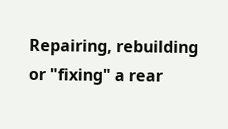Repairing, rebuilding or "fixing" a rear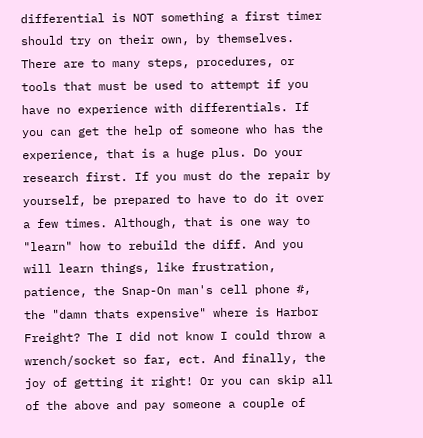differential is NOT something a first timer should try on their own, by themselves. There are to many steps, procedures, or tools that must be used to attempt if you have no experience with differentials. If you can get the help of someone who has the experience, that is a huge plus. Do your research first. If you must do the repair by yourself, be prepared to have to do it over a few times. Although, that is one way to "learn" how to rebuild the diff. And you will learn things, like frustration, patience, the Snap-On man's cell phone #, the "damn thats expensive" where is Harbor Freight? The I did not know I could throw a wrench/socket so far, ect. And finally, the joy of getting it right! Or you can skip all of the above and pay someone a couple of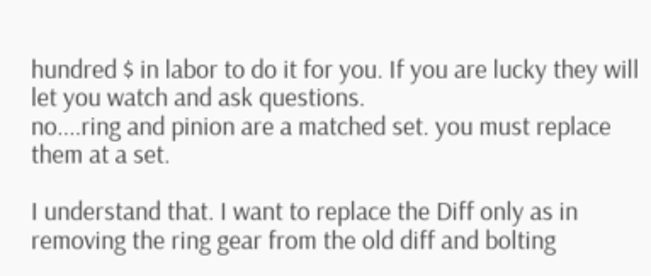hundred $ in labor to do it for you. If you are lucky they will let you watch and ask questions.
no....ring and pinion are a matched set. you must replace them at a set.

I understand that. I want to replace the Diff only as in removing the ring gear from the old diff and bolting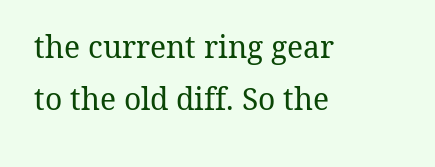the current ring gear to the old diff. So the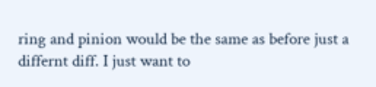ring and pinion would be the same as before just a differnt diff. I just want to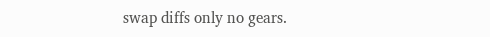swap diffs only no gears.